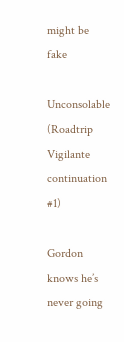might be fake

Unconsolable (Roadtrip Vigilante continuation #1)

Gordon knows he’s never going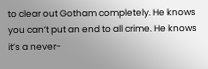to clear out Gotham completely. He knows you can’t put an end to all crime. He knows it’s a never-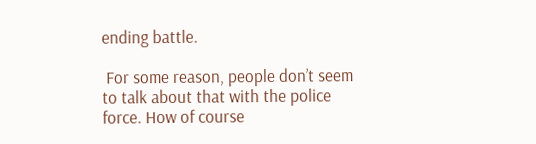ending battle.

 For some reason, people don’t seem to talk about that with the police force. How of course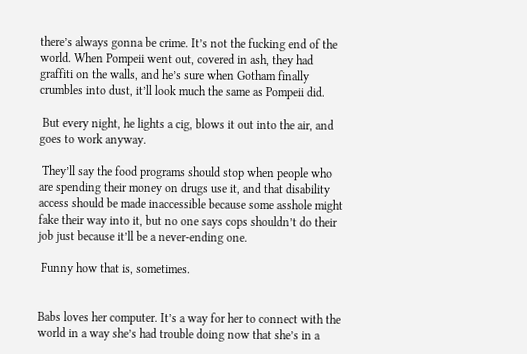there’s always gonna be crime. It’s not the fucking end of the world. When Pompeii went out, covered in ash, they had graffiti on the walls, and he’s sure when Gotham finally crumbles into dust, it’ll look much the same as Pompeii did.

 But every night, he lights a cig, blows it out into the air, and goes to work anyway.

 They’ll say the food programs should stop when people who are spending their money on drugs use it, and that disability access should be made inaccessible because some asshole might fake their way into it, but no one says cops shouldn’t do their job just because it’ll be a never-ending one.

 Funny how that is, sometimes.


Babs loves her computer. It’s a way for her to connect with the world in a way she’s had trouble doing now that she’s in a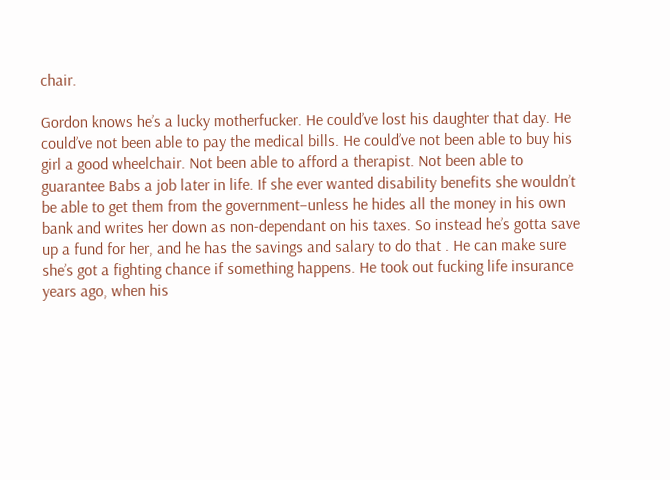chair.

Gordon knows he’s a lucky motherfucker. He could’ve lost his daughter that day. He could’ve not been able to pay the medical bills. He could’ve not been able to buy his girl a good wheelchair. Not been able to afford a therapist. Not been able to guarantee Babs a job later in life. If she ever wanted disability benefits she wouldn’t be able to get them from the government–unless he hides all the money in his own bank and writes her down as non-dependant on his taxes. So instead he’s gotta save up a fund for her, and he has the savings and salary to do that . He can make sure she’s got a fighting chance if something happens. He took out fucking life insurance years ago, when his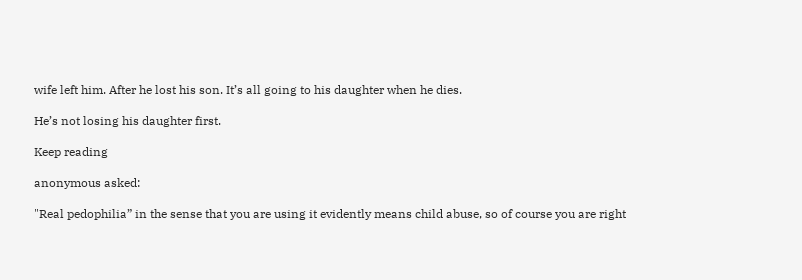wife left him. After he lost his son. It’s all going to his daughter when he dies.

He’s not losing his daughter first.

Keep reading

anonymous asked:

"Real pedophilia” in the sense that you are using it evidently means child abuse, so of course you are right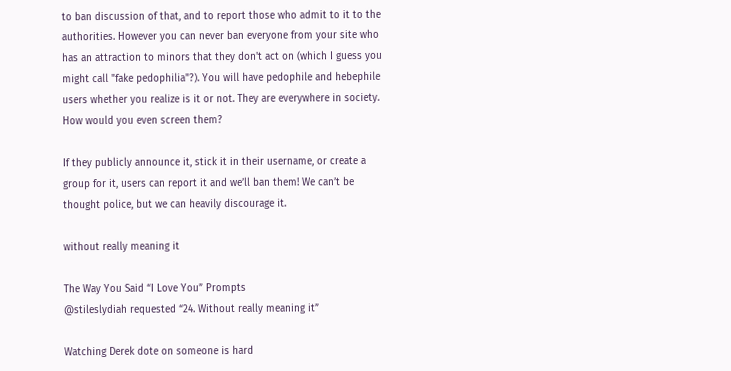to ban discussion of that, and to report those who admit to it to the authorities. However you can never ban everyone from your site who has an attraction to minors that they don't act on (which I guess you might call "fake pedophilia"?). You will have pedophile and hebephile users whether you realize is it or not. They are everywhere in society. How would you even screen them?

If they publicly announce it, stick it in their username, or create a group for it, users can report it and we’ll ban them! We can’t be thought police, but we can heavily discourage it.

without really meaning it

The Way You Said “I Love You” Prompts
@stileslydiah requested “24. Without really meaning it”

Watching Derek dote on someone is hard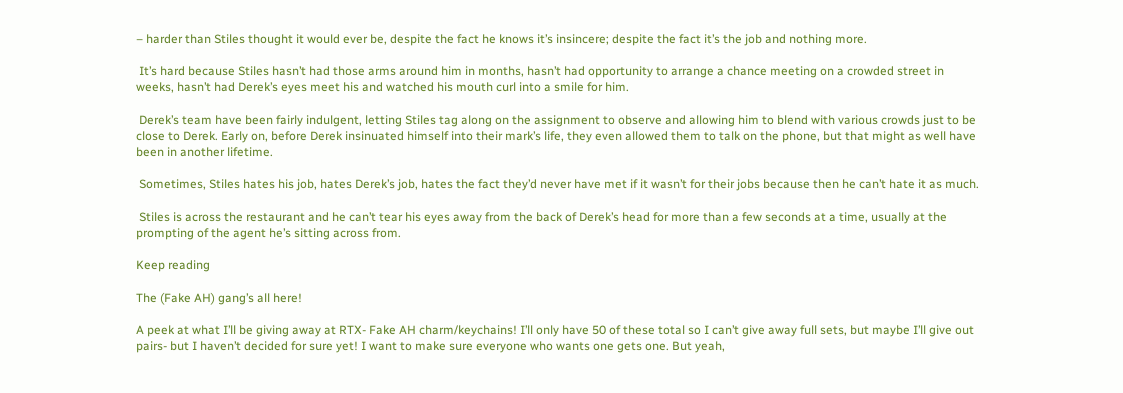– harder than Stiles thought it would ever be, despite the fact he knows it’s insincere; despite the fact it’s the job and nothing more.

 It’s hard because Stiles hasn’t had those arms around him in months, hasn’t had opportunity to arrange a chance meeting on a crowded street in weeks, hasn’t had Derek’s eyes meet his and watched his mouth curl into a smile for him.

 Derek’s team have been fairly indulgent, letting Stiles tag along on the assignment to observe and allowing him to blend with various crowds just to be close to Derek. Early on, before Derek insinuated himself into their mark’s life, they even allowed them to talk on the phone, but that might as well have been in another lifetime.

 Sometimes, Stiles hates his job, hates Derek’s job, hates the fact they’d never have met if it wasn’t for their jobs because then he can’t hate it as much.

 Stiles is across the restaurant and he can’t tear his eyes away from the back of Derek’s head for more than a few seconds at a time, usually at the prompting of the agent he’s sitting across from.

Keep reading

The (Fake AH) gang’s all here!

A peek at what I’ll be giving away at RTX- Fake AH charm/keychains! I’ll only have 50 of these total so I can’t give away full sets, but maybe I’ll give out pairs- but I haven’t decided for sure yet! I want to make sure everyone who wants one gets one. But yeah,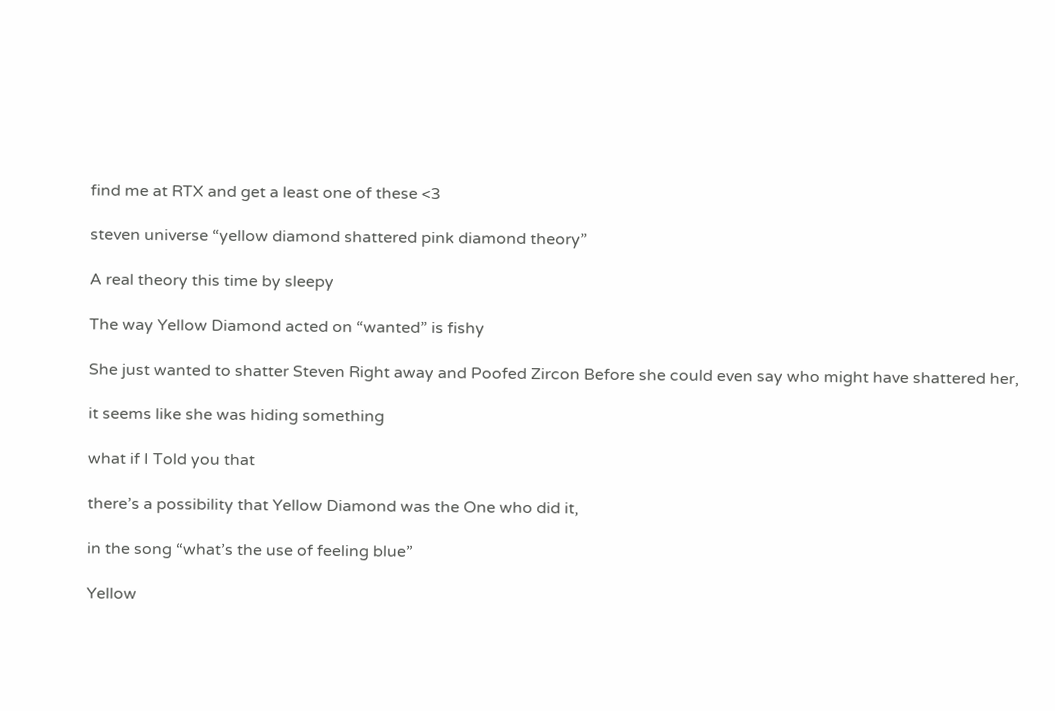find me at RTX and get a least one of these <3

steven universe “yellow diamond shattered pink diamond theory”

A real theory this time by sleepy

The way Yellow Diamond acted on “wanted” is fishy

She just wanted to shatter Steven Right away and Poofed Zircon Before she could even say who might have shattered her,

it seems like she was hiding something

what if I Told you that

there’s a possibility that Yellow Diamond was the One who did it,

in the song “what’s the use of feeling blue”

Yellow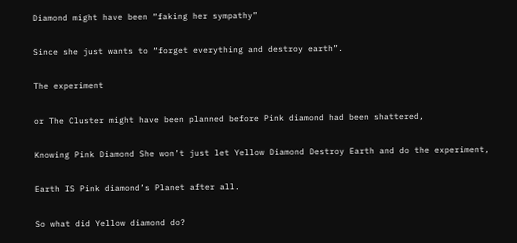Diamond might have been “faking her sympathy”

Since she just wants to “forget everything and destroy earth”.

The experiment

or The Cluster might have been planned before Pink diamond had been shattered,

Knowing Pink Diamond She won’t just let Yellow Diamond Destroy Earth and do the experiment,

Earth IS Pink diamond’s Planet after all.

So what did Yellow diamond do?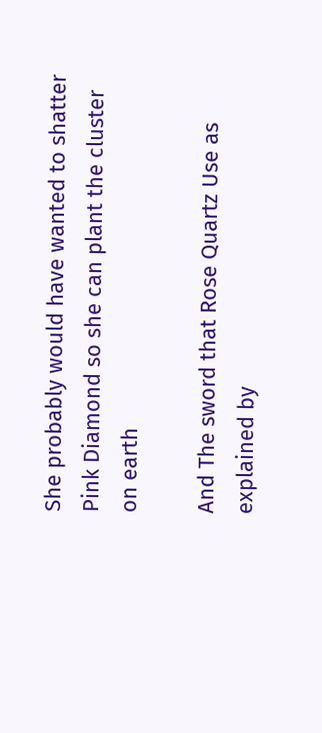She probably would have wanted to shatter Pink Diamond so she can plant the cluster on earth

And The sword that Rose Quartz Use as explained by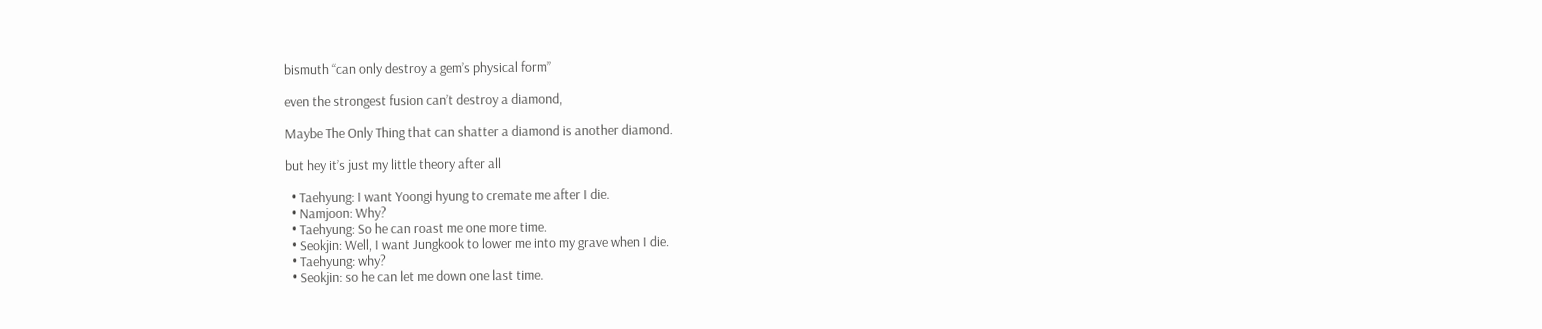bismuth “can only destroy a gem’s physical form”

even the strongest fusion can’t destroy a diamond,

Maybe The Only Thing that can shatter a diamond is another diamond.

but hey it’s just my little theory after all

  • Taehyung: I want Yoongi hyung to cremate me after I die.
  • Namjoon: Why?
  • Taehyung: So he can roast me one more time.
  • Seokjin: Well, I want Jungkook to lower me into my grave when I die.
  • Taehyung: why?
  • Seokjin: so he can let me down one last time.